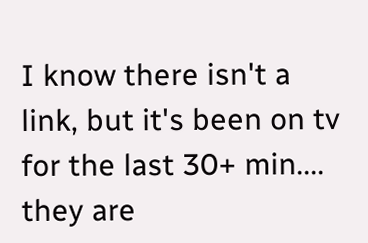I know there isn't a link, but it's been on tv for the last 30+ min.... they are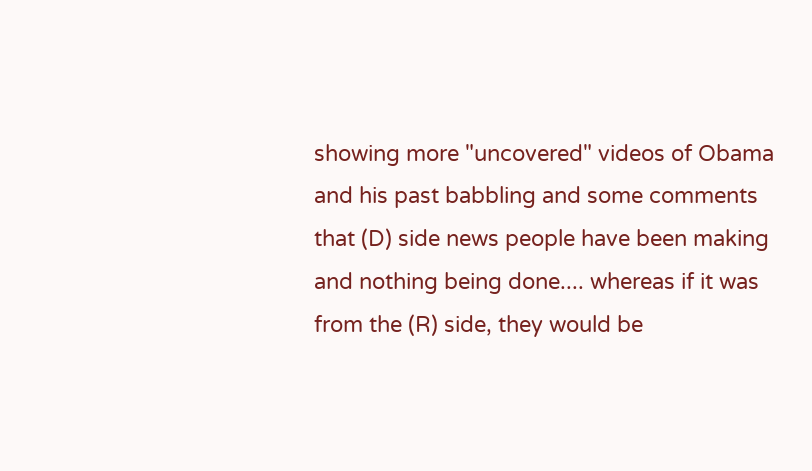showing more "uncovered" videos of Obama and his past babbling and some comments that (D) side news people have been making and nothing being done.... whereas if it was from the (R) side, they would be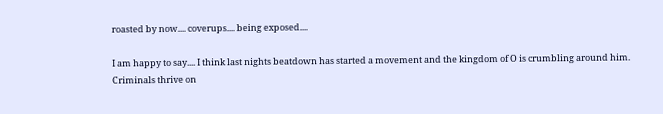roasted by now.... coverups.... being exposed....

I am happy to say.... I think last nights beatdown has started a movement and the kingdom of O is crumbling around him.
Criminals thrive on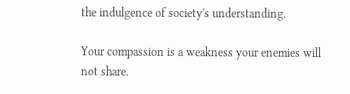the indulgence of society's understanding.

Your compassion is a weakness your enemies will not share.